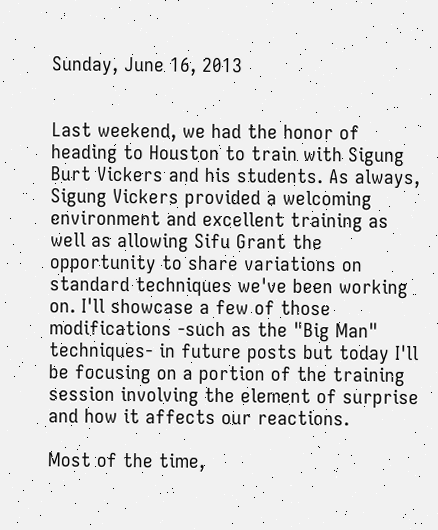Sunday, June 16, 2013


Last weekend, we had the honor of heading to Houston to train with Sigung Burt Vickers and his students. As always, Sigung Vickers provided a welcoming environment and excellent training as well as allowing Sifu Grant the opportunity to share variations on standard techniques we've been working on. I'll showcase a few of those modifications -such as the "Big Man" techniques- in future posts but today I'll be focusing on a portion of the training session involving the element of surprise and how it affects our reactions.

Most of the time,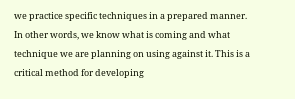we practice specific techniques in a prepared manner. In other words, we know what is coming and what technique we are planning on using against it. This is a critical method for developing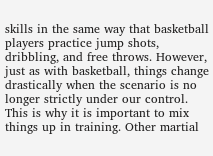skills in the same way that basketball players practice jump shots, dribbling, and free throws. However, just as with basketball, things change drastically when the scenario is no longer strictly under our control. This is why it is important to mix things up in training. Other martial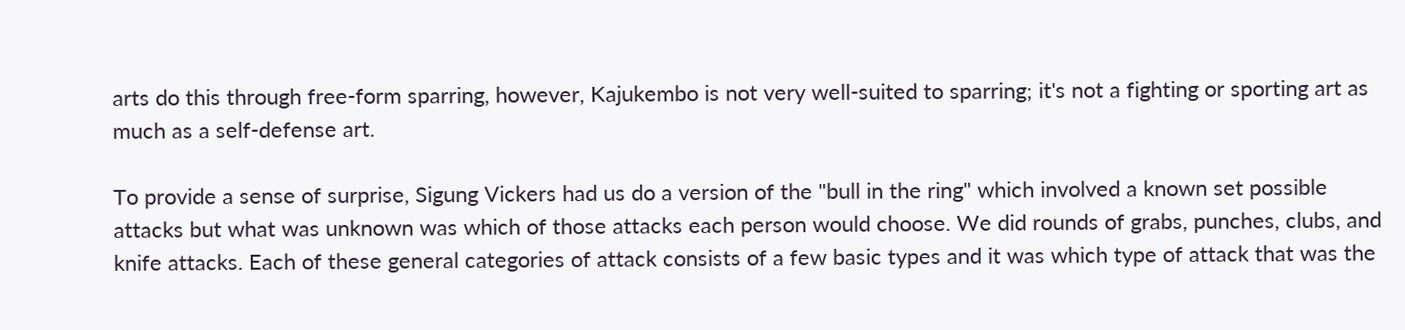arts do this through free-form sparring, however, Kajukembo is not very well-suited to sparring; it's not a fighting or sporting art as much as a self-defense art.

To provide a sense of surprise, Sigung Vickers had us do a version of the "bull in the ring" which involved a known set possible attacks but what was unknown was which of those attacks each person would choose. We did rounds of grabs, punches, clubs, and knife attacks. Each of these general categories of attack consists of a few basic types and it was which type of attack that was the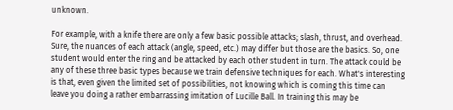unknown.

For example, with a knife there are only a few basic possible attacks; slash, thrust, and overhead. Sure, the nuances of each attack (angle, speed, etc.) may differ but those are the basics. So, one student would enter the ring and be attacked by each other student in turn. The attack could be any of these three basic types because we train defensive techniques for each. What's interesting is that, even given the limited set of possibilities, not knowing which is coming this time can leave you doing a rather embarrassing imitation of Lucille Ball. In training this may be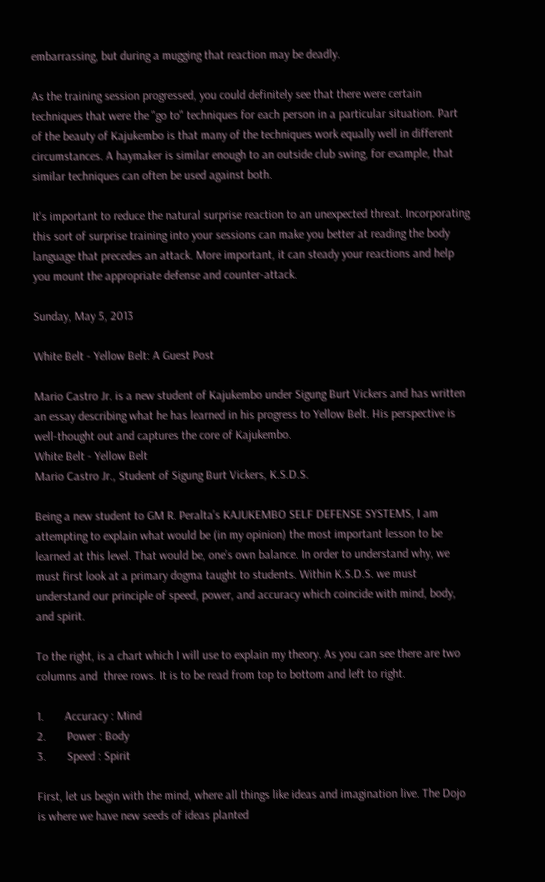embarrassing, but during a mugging that reaction may be deadly.

As the training session progressed, you could definitely see that there were certain techniques that were the "go to" techniques for each person in a particular situation. Part of the beauty of Kajukembo is that many of the techniques work equally well in different circumstances. A haymaker is similar enough to an outside club swing, for example, that similar techniques can often be used against both.

It's important to reduce the natural surprise reaction to an unexpected threat. Incorporating this sort of surprise training into your sessions can make you better at reading the body language that precedes an attack. More important, it can steady your reactions and help you mount the appropriate defense and counter-attack.

Sunday, May 5, 2013

White Belt - Yellow Belt: A Guest Post

Mario Castro Jr. is a new student of Kajukembo under Sigung Burt Vickers and has written an essay describing what he has learned in his progress to Yellow Belt. His perspective is well-thought out and captures the core of Kajukembo.
White Belt - Yellow Belt
Mario Castro Jr., Student of Sigung Burt Vickers, K.S.D.S.

Being a new student to GM R. Peralta’s KAJUKEMBO SELF DEFENSE SYSTEMS, I am attempting to explain what would be (in my opinion) the most important lesson to be learned at this level. That would be, one’s own balance. In order to understand why, we must first look at a primary dogma taught to students. Within K.S.D.S. we must understand our principle of speed, power, and accuracy which coincide with mind, body, and spirit.

To the right, is a chart which I will use to explain my theory. As you can see there are two columns and  three rows. It is to be read from top to bottom and left to right.

1.       Accuracy : Mind
2.       Power : Body
3.       Speed : Spirit

First, let us begin with the mind, where all things like ideas and imagination live. The Dojo is where we have new seeds of ideas planted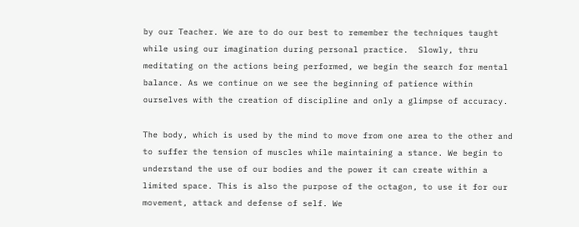by our Teacher. We are to do our best to remember the techniques taught while using our imagination during personal practice.  Slowly, thru meditating on the actions being performed, we begin the search for mental balance. As we continue on we see the beginning of patience within ourselves with the creation of discipline and only a glimpse of accuracy.

The body, which is used by the mind to move from one area to the other and to suffer the tension of muscles while maintaining a stance. We begin to understand the use of our bodies and the power it can create within a limited space. This is also the purpose of the octagon, to use it for our movement, attack and defense of self. We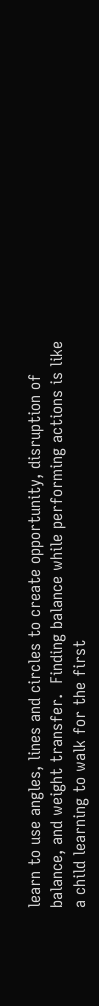learn to use angles, lines and circles to create opportunity, disruption of balance, and weight transfer.  Finding balance while performing actions is like a child learning to walk for the first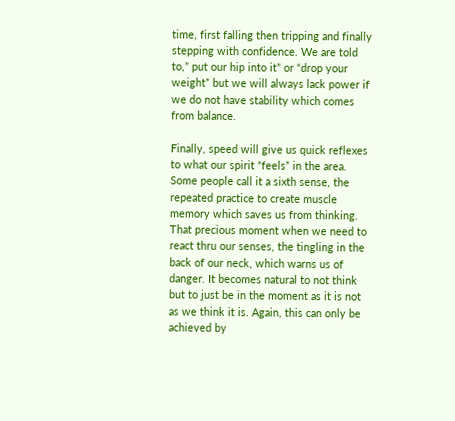time, first falling then tripping and finally stepping with confidence. We are told to,” put our hip into it” or “drop your weight” but we will always lack power if we do not have stability which comes from balance.

Finally, speed will give us quick reflexes to what our spirit “feels” in the area. Some people call it a sixth sense, the repeated practice to create muscle memory which saves us from thinking. That precious moment when we need to react thru our senses, the tingling in the back of our neck, which warns us of danger. It becomes natural to not think but to just be in the moment as it is not as we think it is. Again, this can only be achieved by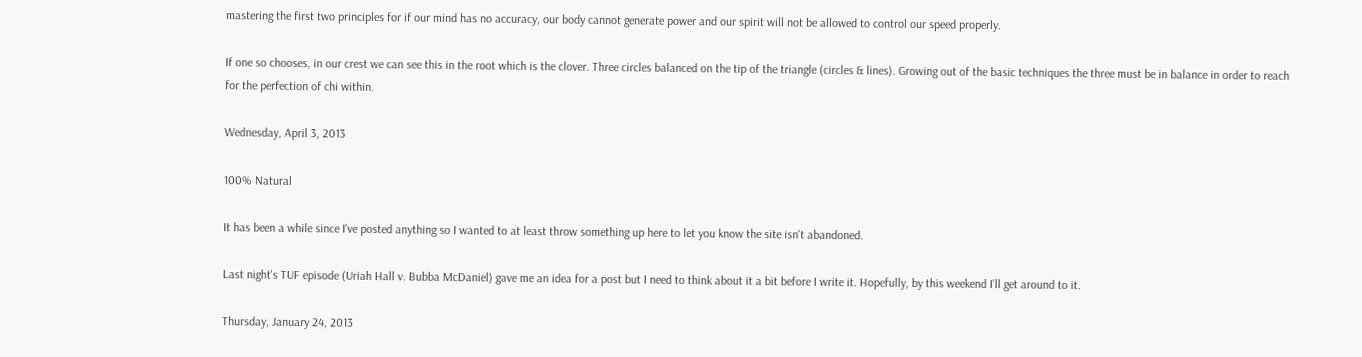mastering the first two principles for if our mind has no accuracy, our body cannot generate power and our spirit will not be allowed to control our speed properly.

If one so chooses, in our crest we can see this in the root which is the clover. Three circles balanced on the tip of the triangle (circles & lines). Growing out of the basic techniques the three must be in balance in order to reach for the perfection of chi within.

Wednesday, April 3, 2013

100% Natural

It has been a while since I've posted anything so I wanted to at least throw something up here to let you know the site isn't abandoned.

Last night's TUF episode (Uriah Hall v. Bubba McDaniel) gave me an idea for a post but I need to think about it a bit before I write it. Hopefully, by this weekend I'll get around to it.

Thursday, January 24, 2013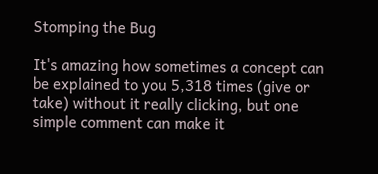Stomping the Bug

It's amazing how sometimes a concept can be explained to you 5,318 times (give or take) without it really clicking, but one simple comment can make it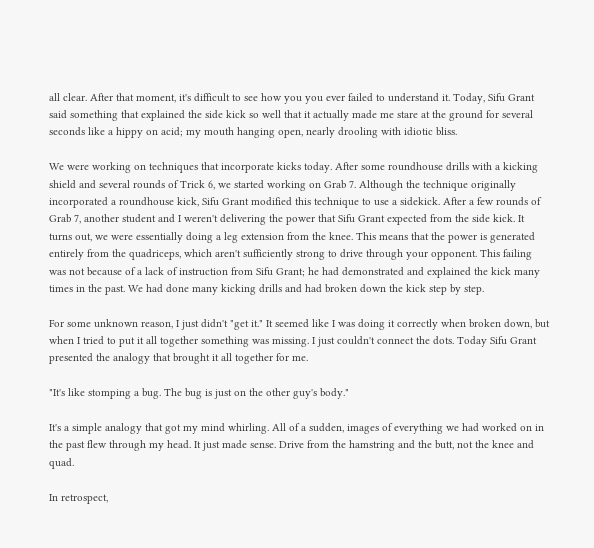all clear. After that moment, it's difficult to see how you you ever failed to understand it. Today, Sifu Grant said something that explained the side kick so well that it actually made me stare at the ground for several seconds like a hippy on acid; my mouth hanging open, nearly drooling with idiotic bliss.

We were working on techniques that incorporate kicks today. After some roundhouse drills with a kicking shield and several rounds of Trick 6, we started working on Grab 7. Although the technique originally incorporated a roundhouse kick, Sifu Grant modified this technique to use a sidekick. After a few rounds of Grab 7, another student and I weren't delivering the power that Sifu Grant expected from the side kick. It turns out, we were essentially doing a leg extension from the knee. This means that the power is generated entirely from the quadriceps, which aren't sufficiently strong to drive through your opponent. This failing was not because of a lack of instruction from Sifu Grant; he had demonstrated and explained the kick many times in the past. We had done many kicking drills and had broken down the kick step by step.

For some unknown reason, I just didn't "get it." It seemed like I was doing it correctly when broken down, but when I tried to put it all together something was missing. I just couldn't connect the dots. Today Sifu Grant presented the analogy that brought it all together for me.

"It's like stomping a bug. The bug is just on the other guy's body."

It's a simple analogy that got my mind whirling. All of a sudden, images of everything we had worked on in the past flew through my head. It just made sense. Drive from the hamstring and the butt, not the knee and quad.

In retrospect,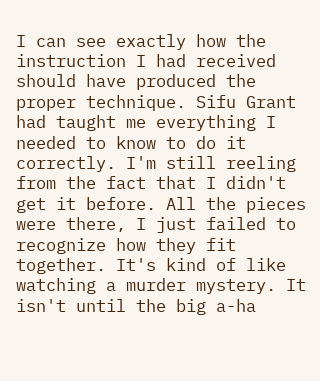I can see exactly how the instruction I had received should have produced the proper technique. Sifu Grant had taught me everything I needed to know to do it correctly. I'm still reeling from the fact that I didn't get it before. All the pieces were there, I just failed to recognize how they fit together. It's kind of like watching a murder mystery. It isn't until the big a-ha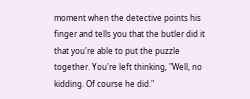moment when the detective points his finger and tells you that the butler did it that you're able to put the puzzle together. You're left thinking, "Well, no kidding. Of course he did."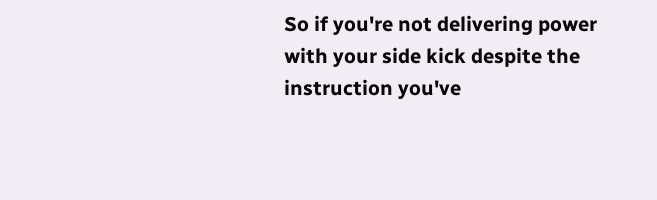So if you're not delivering power with your side kick despite the instruction you've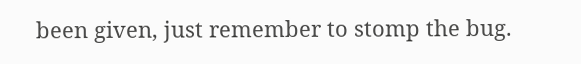been given, just remember to stomp the bug.